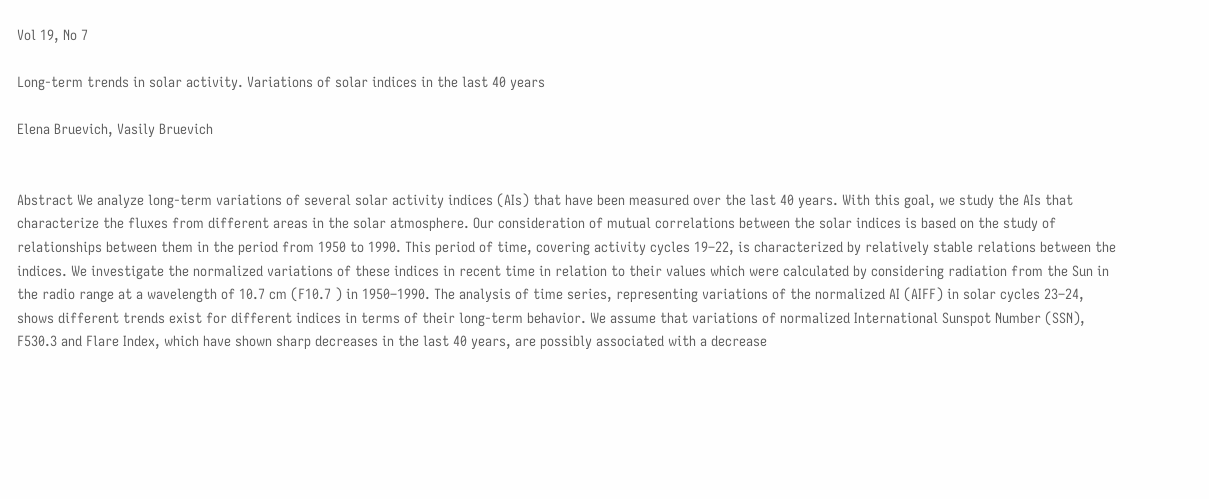Vol 19, No 7

Long-term trends in solar activity. Variations of solar indices in the last 40 years

Elena Bruevich, Vasily Bruevich


Abstract We analyze long-term variations of several solar activity indices (AIs) that have been measured over the last 40 years. With this goal, we study the AIs that characterize the fluxes from different areas in the solar atmosphere. Our consideration of mutual correlations between the solar indices is based on the study of relationships between them in the period from 1950 to 1990. This period of time, covering activity cycles 19–22, is characterized by relatively stable relations between the indices. We investigate the normalized variations of these indices in recent time in relation to their values which were calculated by considering radiation from the Sun in the radio range at a wavelength of 10.7 cm (F10.7 ) in 1950–1990. The analysis of time series, representing variations of the normalized AI (AIFF) in solar cycles 23–24, shows different trends exist for different indices in terms of their long-term behavior. We assume that variations of normalized International Sunspot Number (SSN), F530.3 and Flare Index, which have shown sharp decreases in the last 40 years, are possibly associated with a decrease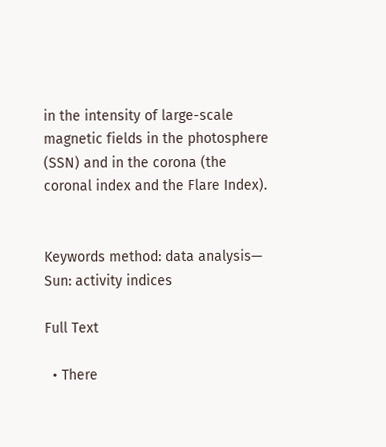in the intensity of large-scale magnetic fields in the photosphere (SSN) and in the corona (the coronal index and the Flare Index).


Keywords method: data analysis— Sun: activity indices

Full Text

  • There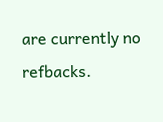are currently no refbacks.